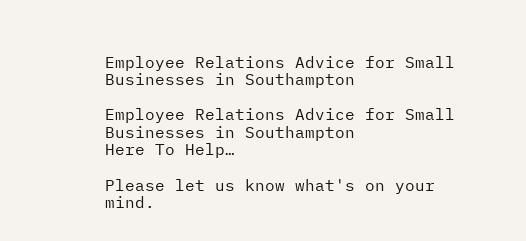Employee Relations Advice for Small Businesses in Southampton

Employee Relations Advice for Small Businesses in Southampton
Here To Help…

Please let us know what's on your mind.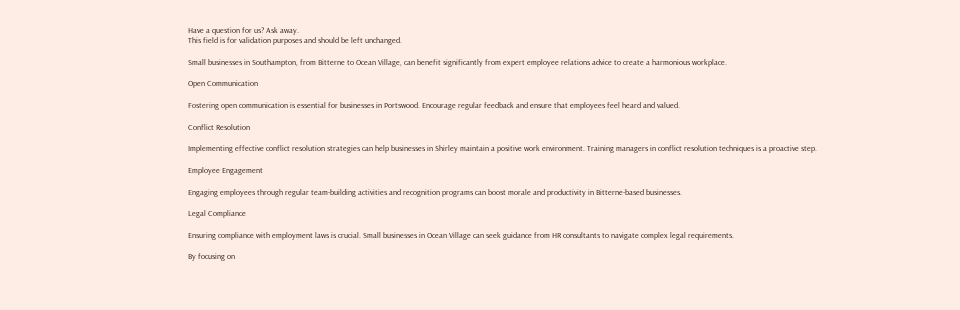Have a question for us? Ask away.
This field is for validation purposes and should be left unchanged.

Small businesses in Southampton, from Bitterne to Ocean Village, can benefit significantly from expert employee relations advice to create a harmonious workplace.

Open Communication

Fostering open communication is essential for businesses in Portswood. Encourage regular feedback and ensure that employees feel heard and valued.

Conflict Resolution

Implementing effective conflict resolution strategies can help businesses in Shirley maintain a positive work environment. Training managers in conflict resolution techniques is a proactive step.

Employee Engagement

Engaging employees through regular team-building activities and recognition programs can boost morale and productivity in Bitterne-based businesses.

Legal Compliance

Ensuring compliance with employment laws is crucial. Small businesses in Ocean Village can seek guidance from HR consultants to navigate complex legal requirements.

By focusing on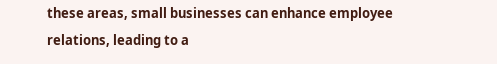these areas, small businesses can enhance employee relations, leading to a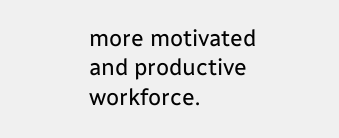more motivated and productive workforce.